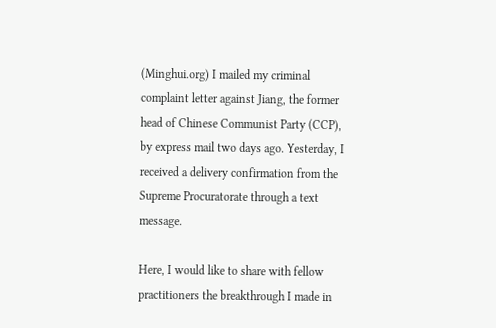(Minghui.org) I mailed my criminal complaint letter against Jiang, the former head of Chinese Communist Party (CCP), by express mail two days ago. Yesterday, I received a delivery confirmation from the Supreme Procuratorate through a text message.

Here, I would like to share with fellow practitioners the breakthrough I made in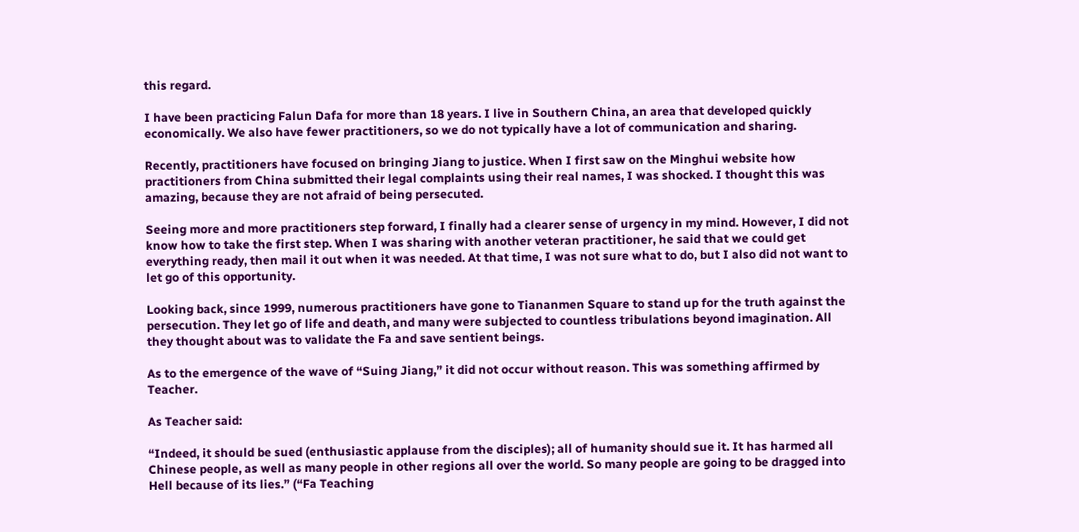this regard.

I have been practicing Falun Dafa for more than 18 years. I live in Southern China, an area that developed quickly economically. We also have fewer practitioners, so we do not typically have a lot of communication and sharing.

Recently, practitioners have focused on bringing Jiang to justice. When I first saw on the Minghui website how practitioners from China submitted their legal complaints using their real names, I was shocked. I thought this was amazing, because they are not afraid of being persecuted.

Seeing more and more practitioners step forward, I finally had a clearer sense of urgency in my mind. However, I did not know how to take the first step. When I was sharing with another veteran practitioner, he said that we could get everything ready, then mail it out when it was needed. At that time, I was not sure what to do, but I also did not want to let go of this opportunity.

Looking back, since 1999, numerous practitioners have gone to Tiananmen Square to stand up for the truth against the persecution. They let go of life and death, and many were subjected to countless tribulations beyond imagination. All they thought about was to validate the Fa and save sentient beings.

As to the emergence of the wave of “Suing Jiang,” it did not occur without reason. This was something affirmed by Teacher.

As Teacher said:

“Indeed, it should be sued (enthusiastic applause from the disciples); all of humanity should sue it. It has harmed all Chinese people, as well as many people in other regions all over the world. So many people are going to be dragged into Hell because of its lies.” (“Fa Teaching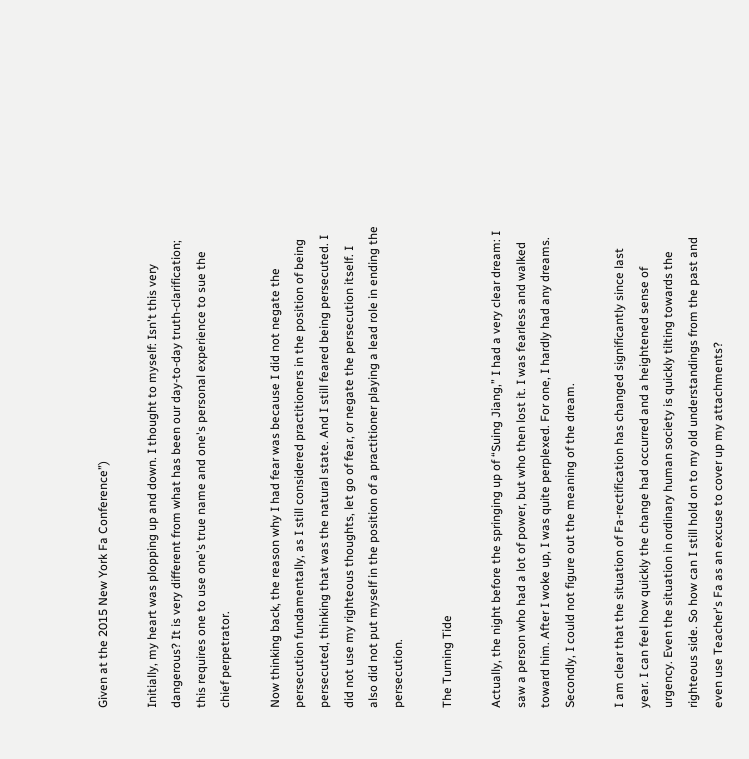Given at the 2015 New York Fa Conference”)

Initially, my heart was plopping up and down. I thought to myself: Isn't this very dangerous? It is very different from what has been our day-to-day truth-clarification; this requires one to use one's true name and one's personal experience to sue the chief perpetrator.

Now thinking back, the reason why I had fear was because I did not negate the persecution fundamentally, as I still considered practitioners in the position of being persecuted, thinking that was the natural state. And I still feared being persecuted. I did not use my righteous thoughts, let go of fear, or negate the persecution itself. I also did not put myself in the position of a practitioner playing a lead role in ending the persecution.

The Turning Tide

Actually, the night before the springing up of “Suing Jiang,” I had a very clear dream: I saw a person who had a lot of power, but who then lost it. I was fearless and walked toward him. After I woke up, I was quite perplexed. For one, I hardly had any dreams. Secondly, I could not figure out the meaning of the dream.

I am clear that the situation of Fa-rectification has changed significantly since last year. I can feel how quickly the change had occurred and a heightened sense of urgency. Even the situation in ordinary human society is quickly tilting towards the righteous side. So how can I still hold on to my old understandings from the past and even use Teacher's Fa as an excuse to cover up my attachments?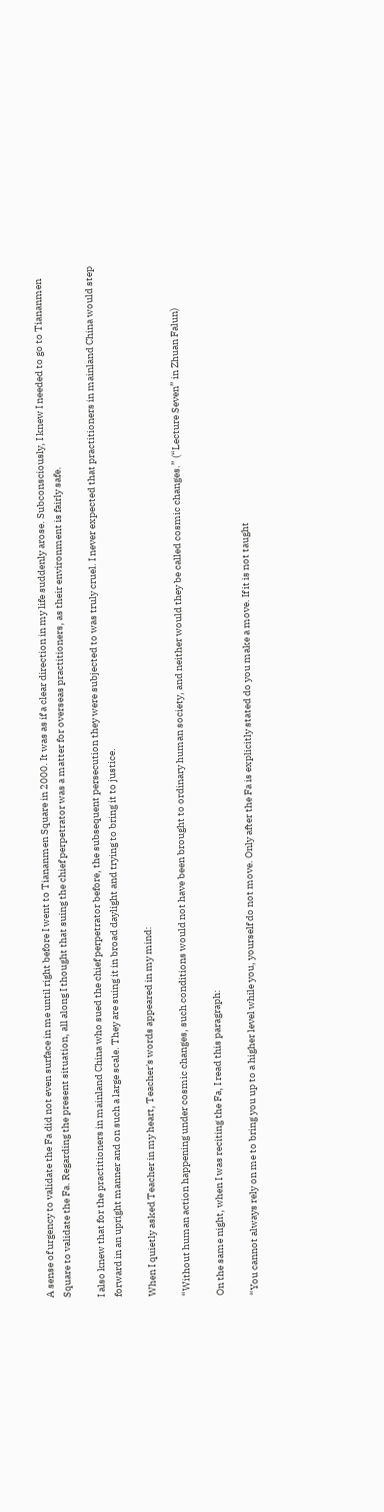A sense of urgency to validate the Fa did not even surface in me until right before I went to Tiananmen Square in 2000. It was as if a clear direction in my life suddenly arose. Subconsciously, I knew I needed to go to Tiananmen Square to validate the Fa. Regarding the present situation, all along I thought that suing the chief perpetrator was a matter for overseas practitioners, as their environment is fairly safe.

I also knew that for the practitioners in mainland China who sued the chief perpetrator before, the subsequent persecution they were subjected to was truly cruel. I never expected that practitioners in mainland China would step forward in an upright manner and on such a large scale. They are suing it in broad daylight and trying to bring it to justice.

When I quietly asked Teacher in my heart, Teacher's words appeared in my mind:

“Without human action happening under cosmic changes, such conditions would not have been brought to ordinary human society, and neither would they be called cosmic changes.” (“Lecture Seven” in Zhuan Falun)

On the same night, when I was reciting the Fa, I read this paragraph:

“You cannot always rely on me to bring you up to a higher level while you, yourself do not move. Only after the Fa is explicitly stated do you make a move. If it is not taught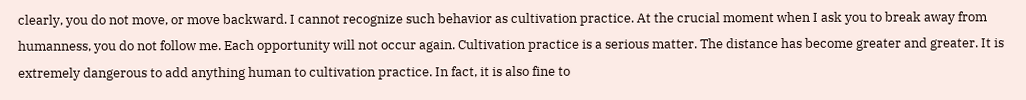clearly, you do not move, or move backward. I cannot recognize such behavior as cultivation practice. At the crucial moment when I ask you to break away from humanness, you do not follow me. Each opportunity will not occur again. Cultivation practice is a serious matter. The distance has become greater and greater. It is extremely dangerous to add anything human to cultivation practice. In fact, it is also fine to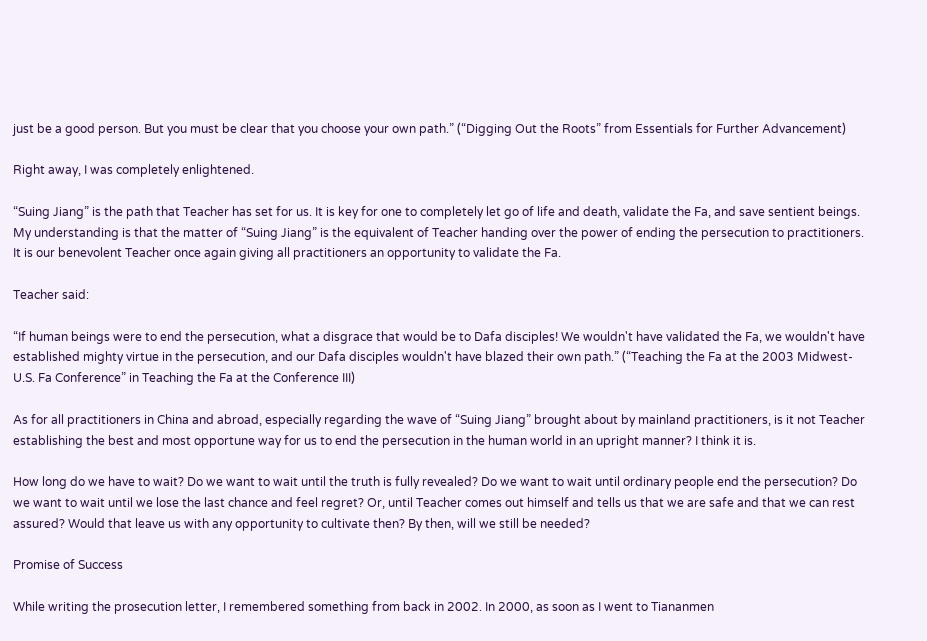just be a good person. But you must be clear that you choose your own path.” (“Digging Out the Roots” from Essentials for Further Advancement)

Right away, I was completely enlightened.

“Suing Jiang” is the path that Teacher has set for us. It is key for one to completely let go of life and death, validate the Fa, and save sentient beings. My understanding is that the matter of “Suing Jiang” is the equivalent of Teacher handing over the power of ending the persecution to practitioners. It is our benevolent Teacher once again giving all practitioners an opportunity to validate the Fa.

Teacher said:

“If human beings were to end the persecution, what a disgrace that would be to Dafa disciples! We wouldn't have validated the Fa, we wouldn't have established mighty virtue in the persecution, and our Dafa disciples wouldn't have blazed their own path.” (“Teaching the Fa at the 2003 Midwest-U.S. Fa Conference” in Teaching the Fa at the Conference III)

As for all practitioners in China and abroad, especially regarding the wave of “Suing Jiang” brought about by mainland practitioners, is it not Teacher establishing the best and most opportune way for us to end the persecution in the human world in an upright manner? I think it is.

How long do we have to wait? Do we want to wait until the truth is fully revealed? Do we want to wait until ordinary people end the persecution? Do we want to wait until we lose the last chance and feel regret? Or, until Teacher comes out himself and tells us that we are safe and that we can rest assured? Would that leave us with any opportunity to cultivate then? By then, will we still be needed?

Promise of Success

While writing the prosecution letter, I remembered something from back in 2002. In 2000, as soon as I went to Tiananmen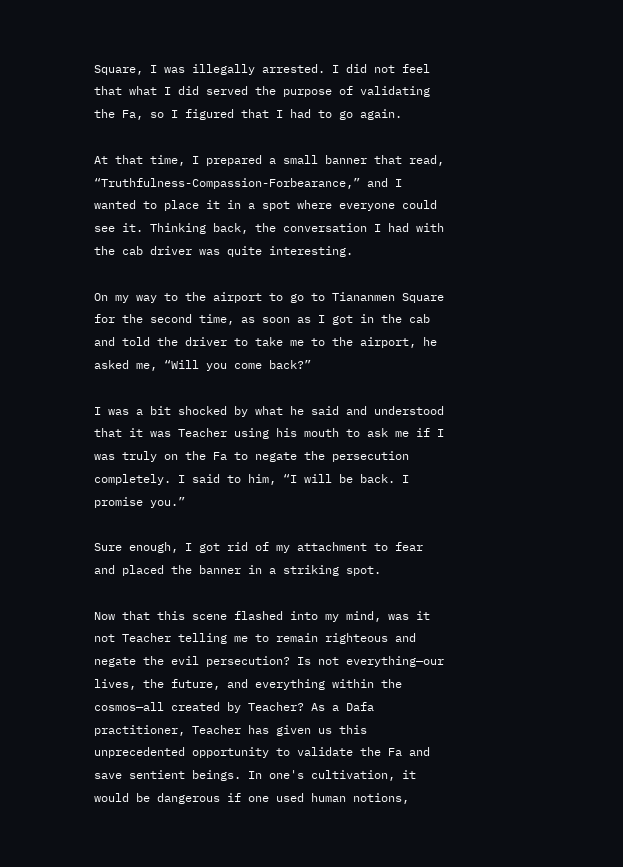Square, I was illegally arrested. I did not feel that what I did served the purpose of validating the Fa, so I figured that I had to go again.

At that time, I prepared a small banner that read, “Truthfulness-Compassion-Forbearance,” and I wanted to place it in a spot where everyone could see it. Thinking back, the conversation I had with the cab driver was quite interesting.

On my way to the airport to go to Tiananmen Square for the second time, as soon as I got in the cab and told the driver to take me to the airport, he asked me, “Will you come back?”

I was a bit shocked by what he said and understood that it was Teacher using his mouth to ask me if I was truly on the Fa to negate the persecution completely. I said to him, “I will be back. I promise you.”

Sure enough, I got rid of my attachment to fear and placed the banner in a striking spot.

Now that this scene flashed into my mind, was it not Teacher telling me to remain righteous and negate the evil persecution? Is not everything—our lives, the future, and everything within the cosmos—all created by Teacher? As a Dafa practitioner, Teacher has given us this unprecedented opportunity to validate the Fa and save sentient beings. In one's cultivation, it would be dangerous if one used human notions,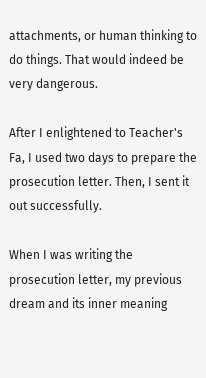attachments, or human thinking to do things. That would indeed be very dangerous.

After I enlightened to Teacher's Fa, I used two days to prepare the prosecution letter. Then, I sent it out successfully.

When I was writing the prosecution letter, my previous dream and its inner meaning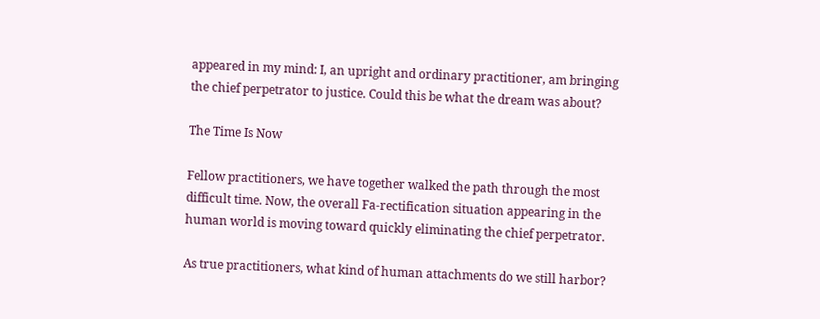appeared in my mind: I, an upright and ordinary practitioner, am bringing the chief perpetrator to justice. Could this be what the dream was about?

The Time Is Now

Fellow practitioners, we have together walked the path through the most difficult time. Now, the overall Fa-rectification situation appearing in the human world is moving toward quickly eliminating the chief perpetrator.

As true practitioners, what kind of human attachments do we still harbor?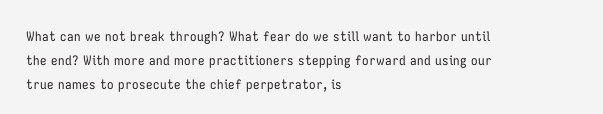What can we not break through? What fear do we still want to harbor until the end? With more and more practitioners stepping forward and using our true names to prosecute the chief perpetrator, is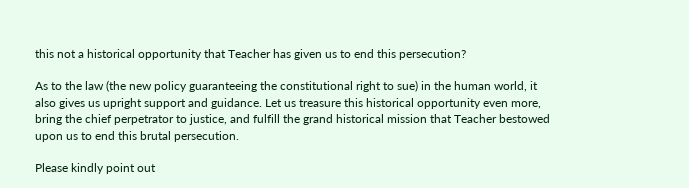this not a historical opportunity that Teacher has given us to end this persecution?

As to the law (the new policy guaranteeing the constitutional right to sue) in the human world, it also gives us upright support and guidance. Let us treasure this historical opportunity even more, bring the chief perpetrator to justice, and fulfill the grand historical mission that Teacher bestowed upon us to end this brutal persecution.

Please kindly point out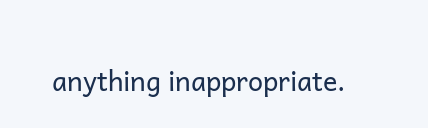anything inappropriate.